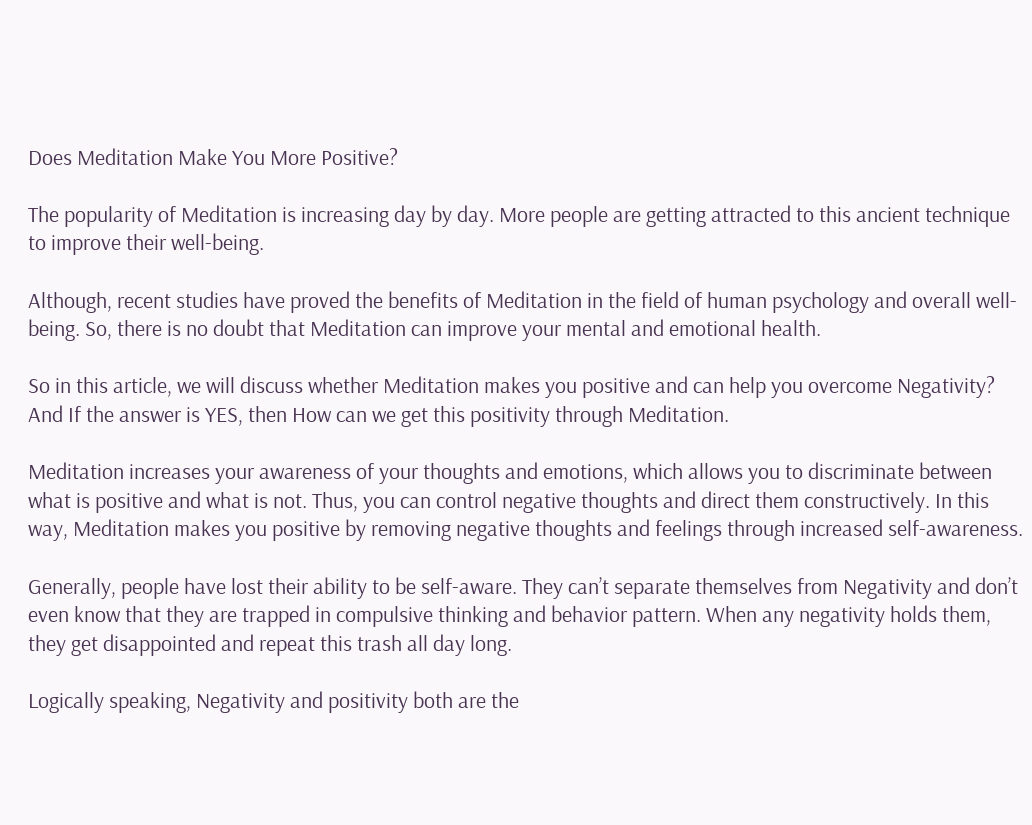Does Meditation Make You More Positive?

The popularity of Meditation is increasing day by day. More people are getting attracted to this ancient technique to improve their well-being.

Although, recent studies have proved the benefits of Meditation in the field of human psychology and overall well-being. So, there is no doubt that Meditation can improve your mental and emotional health.

So in this article, we will discuss whether Meditation makes you positive and can help you overcome Negativity? And If the answer is YES, then How can we get this positivity through Meditation.

Meditation increases your awareness of your thoughts and emotions, which allows you to discriminate between what is positive and what is not. Thus, you can control negative thoughts and direct them constructively. In this way, Meditation makes you positive by removing negative thoughts and feelings through increased self-awareness.

Generally, people have lost their ability to be self-aware. They can’t separate themselves from Negativity and don’t even know that they are trapped in compulsive thinking and behavior pattern. When any negativity holds them, they get disappointed and repeat this trash all day long.

Logically speaking, Negativity and positivity both are the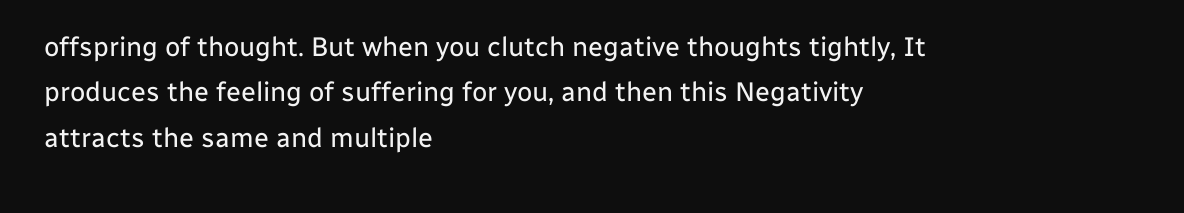offspring of thought. But when you clutch negative thoughts tightly, It produces the feeling of suffering for you, and then this Negativity attracts the same and multiple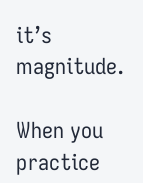it’s magnitude.

When you practice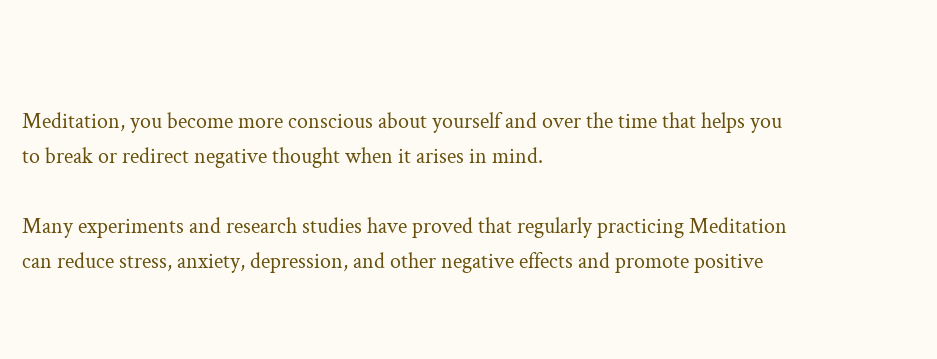Meditation, you become more conscious about yourself and over the time that helps you to break or redirect negative thought when it arises in mind.

Many experiments and research studies have proved that regularly practicing Meditation can reduce stress, anxiety, depression, and other negative effects and promote positive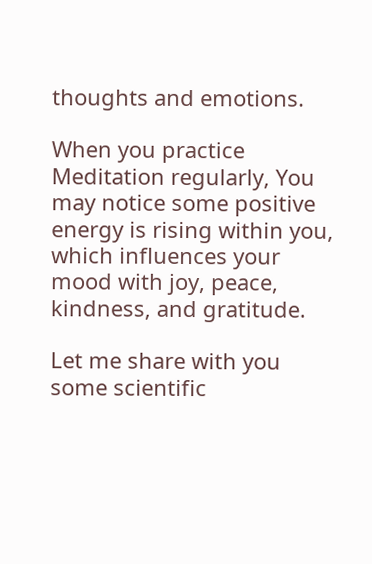thoughts and emotions.

When you practice Meditation regularly, You may notice some positive energy is rising within you, which influences your mood with joy, peace, kindness, and gratitude.

Let me share with you some scientific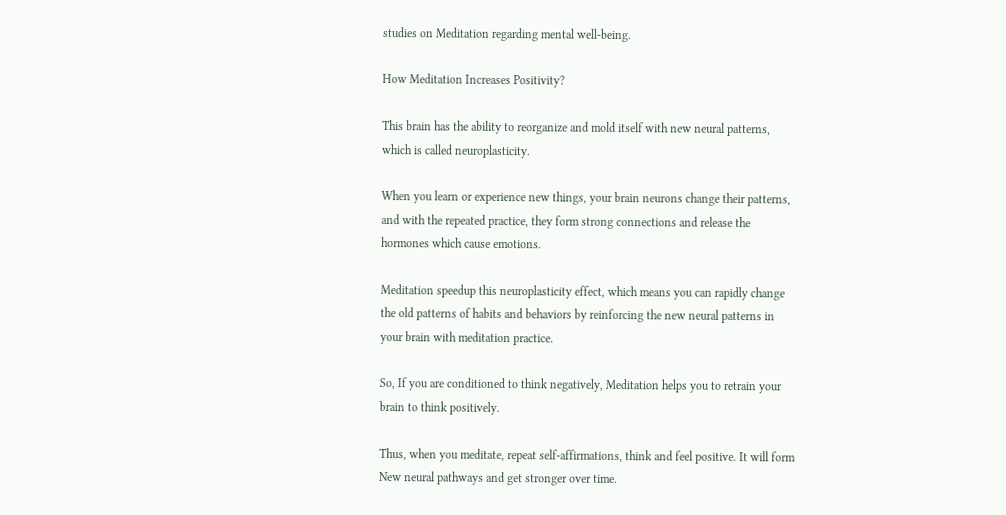studies on Meditation regarding mental well-being.

How Meditation Increases Positivity?

This brain has the ability to reorganize and mold itself with new neural patterns, which is called neuroplasticity.

When you learn or experience new things, your brain neurons change their patterns, and with the repeated practice, they form strong connections and release the hormones which cause emotions.

Meditation speedup this neuroplasticity effect, which means you can rapidly change the old patterns of habits and behaviors by reinforcing the new neural patterns in your brain with meditation practice.

So, If you are conditioned to think negatively, Meditation helps you to retrain your brain to think positively.

Thus, when you meditate, repeat self-affirmations, think and feel positive. It will form New neural pathways and get stronger over time.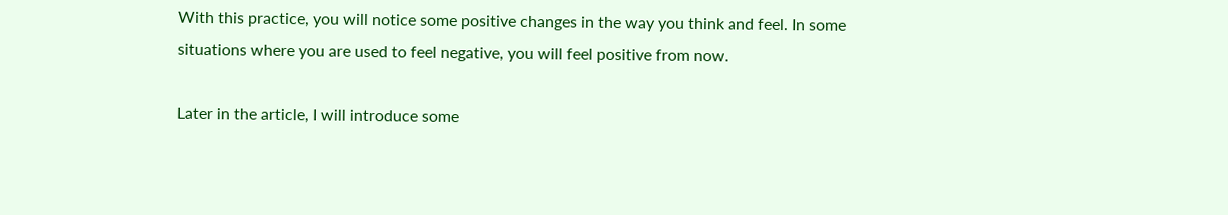With this practice, you will notice some positive changes in the way you think and feel. In some situations where you are used to feel negative, you will feel positive from now.

Later in the article, I will introduce some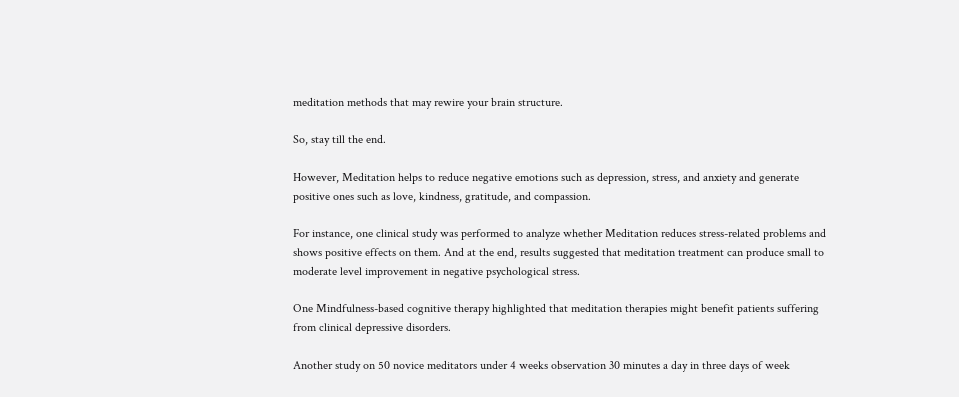meditation methods that may rewire your brain structure.

So, stay till the end.

However, Meditation helps to reduce negative emotions such as depression, stress, and anxiety and generate positive ones such as love, kindness, gratitude, and compassion.

For instance, one clinical study was performed to analyze whether Meditation reduces stress-related problems and shows positive effects on them. And at the end, results suggested that meditation treatment can produce small to moderate level improvement in negative psychological stress.

One Mindfulness-based cognitive therapy highlighted that meditation therapies might benefit patients suffering from clinical depressive disorders.

Another study on 50 novice meditators under 4 weeks observation 30 minutes a day in three days of week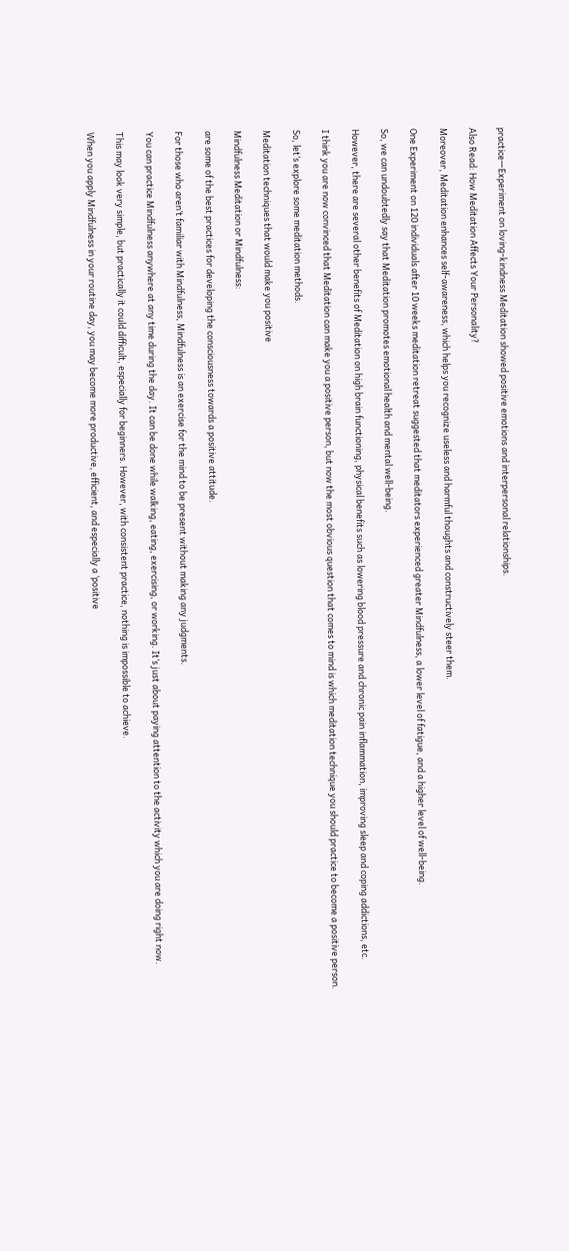practice—Experiment on loving-kindness Meditation showed positive emotions and interpersonal relationships.

Also Read: How Meditation Affects Your Personality?

Moreover, Meditation enhances self-awareness, which helps you recognize useless and harmful thoughts and constructively steer them.

One Experiment on 120 individuals after 10 weeks meditation retreat suggested that meditators experienced greater Mindfulness, a lower level of fatigue, and a higher level of well-being.

So, we can undoubtedly say that Meditation promotes emotional health and mental well-being.

However, there are several other benefits of Meditation on high brain functioning, physical benefits such as lowering blood pressure and chronic pain inflammation, improving sleep and coping addictions, etc.

I think you are now convinced that Meditation can make you a positive person, but now the most obvious question that comes to mind is which meditation technique you should practice to become a positive person.

So, let’s explore some meditation methods.

Meditation techniques that would make you positive

Mindfulness Meditation or Mindfulness:

are some of the best practices for developing the consciousness towards a positive attitude.

For those who aren’t familiar with Mindfulness, Mindfulness is an exercise for the mind to be present without making any judgments.

You can practice Mindfulness anywhere at any time during the day. It can be done while walking, eating, exercising, or working. It’s just about paying attention to the activity which you are doing right now.

This may look very simple, but practically it could difficult, especially for beginners. However, with consistent practice, nothing is impossible to achieve.

When you apply Mindfulness in your routine day, you may become more productive, efficient, and especially a ‘positive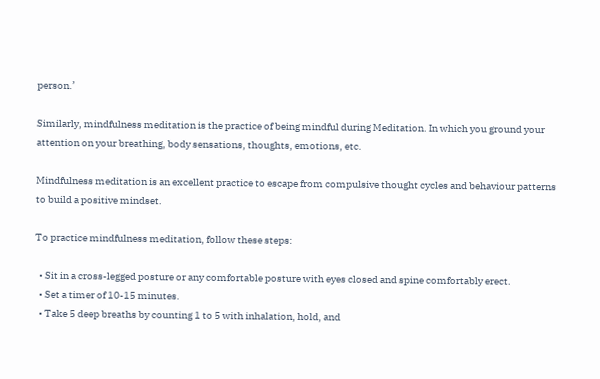person.’

Similarly, mindfulness meditation is the practice of being mindful during Meditation. In which you ground your attention on your breathing, body sensations, thoughts, emotions, etc.

Mindfulness meditation is an excellent practice to escape from compulsive thought cycles and behaviour patterns to build a positive mindset.

To practice mindfulness meditation, follow these steps:

  • Sit in a cross-legged posture or any comfortable posture with eyes closed and spine comfortably erect.
  • Set a timer of 10-15 minutes.
  • Take 5 deep breaths by counting 1 to 5 with inhalation, hold, and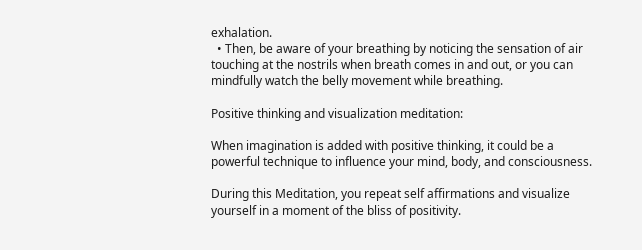exhalation.
  • Then, be aware of your breathing by noticing the sensation of air touching at the nostrils when breath comes in and out, or you can mindfully watch the belly movement while breathing.

Positive thinking and visualization meditation:

When imagination is added with positive thinking, it could be a powerful technique to influence your mind, body, and consciousness.

During this Meditation, you repeat self affirmations and visualize yourself in a moment of the bliss of positivity.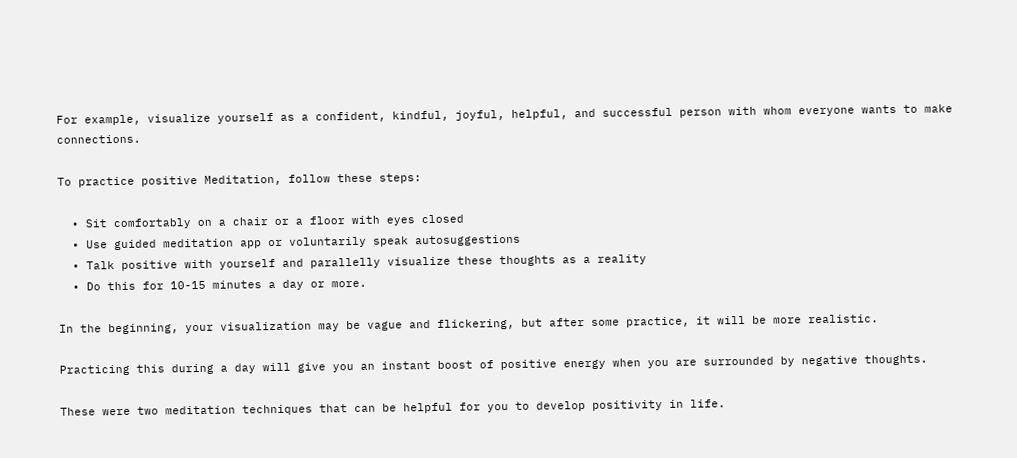For example, visualize yourself as a confident, kindful, joyful, helpful, and successful person with whom everyone wants to make connections.

To practice positive Meditation, follow these steps:

  • Sit comfortably on a chair or a floor with eyes closed
  • Use guided meditation app or voluntarily speak autosuggestions
  • Talk positive with yourself and parallelly visualize these thoughts as a reality
  • Do this for 10-15 minutes a day or more.

In the beginning, your visualization may be vague and flickering, but after some practice, it will be more realistic.

Practicing this during a day will give you an instant boost of positive energy when you are surrounded by negative thoughts.

These were two meditation techniques that can be helpful for you to develop positivity in life.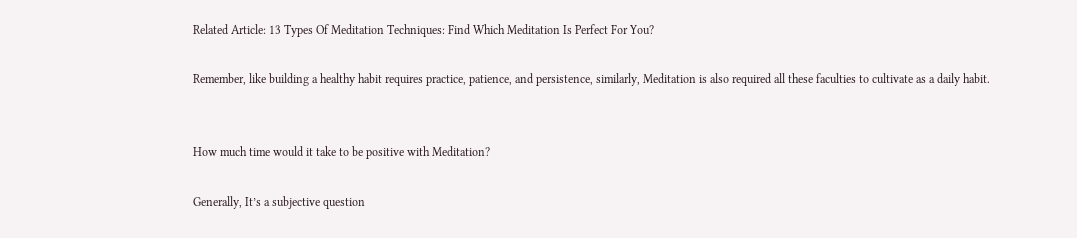Related Article: 13 Types Of Meditation Techniques: Find Which Meditation Is Perfect For You?

Remember, like building a healthy habit requires practice, patience, and persistence, similarly, Meditation is also required all these faculties to cultivate as a daily habit.


How much time would it take to be positive with Meditation?

Generally, It’s a subjective question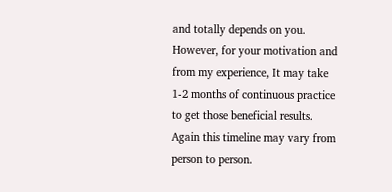and totally depends on you. However, for your motivation and from my experience, It may take 1-2 months of continuous practice to get those beneficial results. Again this timeline may vary from person to person.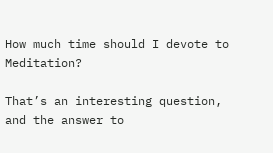How much time should I devote to Meditation?

That’s an interesting question, and the answer to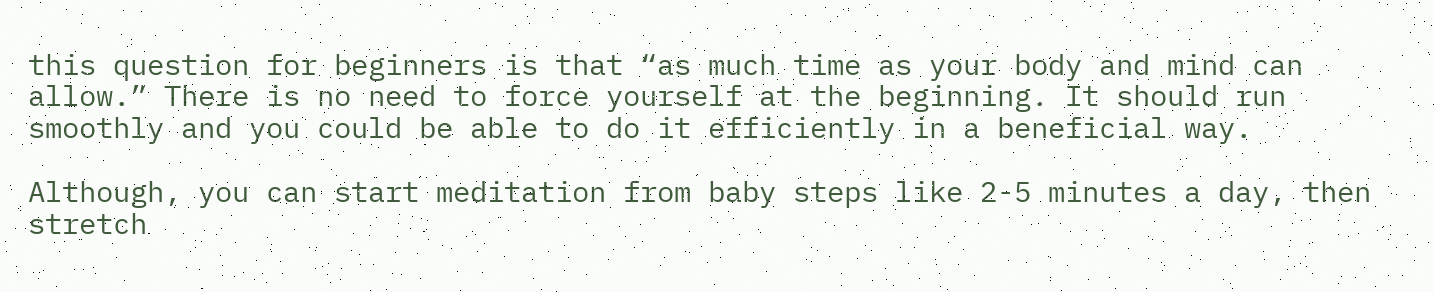this question for beginners is that “as much time as your body and mind can allow.” There is no need to force yourself at the beginning. It should run smoothly and you could be able to do it efficiently in a beneficial way.

Although, you can start meditation from baby steps like 2-5 minutes a day, then stretch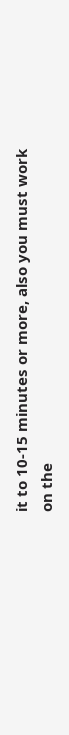it to 10-15 minutes or more, also you must work on the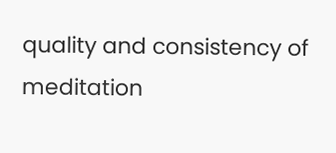quality and consistency of meditation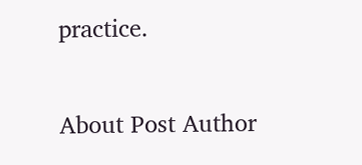practice.

About Post Author